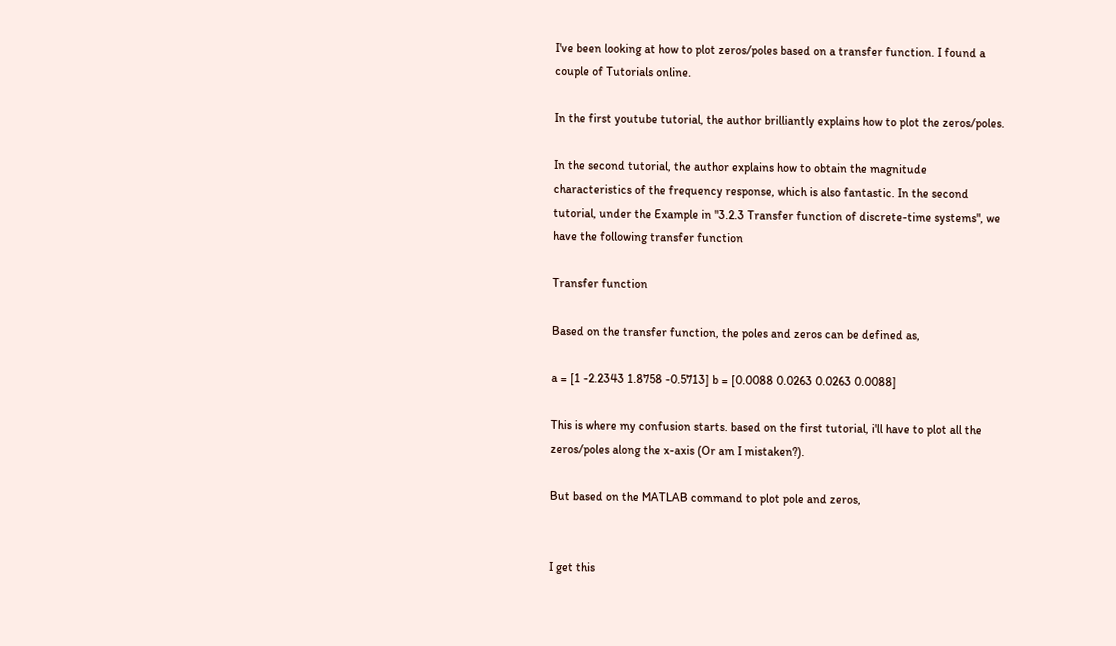I've been looking at how to plot zeros/poles based on a transfer function. I found a couple of Tutorials online.

In the first youtube tutorial, the author brilliantly explains how to plot the zeros/poles.

In the second tutorial, the author explains how to obtain the magnitude characteristics of the frequency response, which is also fantastic. In the second tutorial, under the Example in "3.2.3 Transfer function of discrete-time systems", we have the following transfer function

Transfer function

Based on the transfer function, the poles and zeros can be defined as,

a = [1 -2.2343 1.8758 -0.5713] b = [0.0088 0.0263 0.0263 0.0088]

This is where my confusion starts. based on the first tutorial, i'll have to plot all the zeros/poles along the x-axis (Or am I mistaken?).

But based on the MATLAB command to plot pole and zeros,


I get this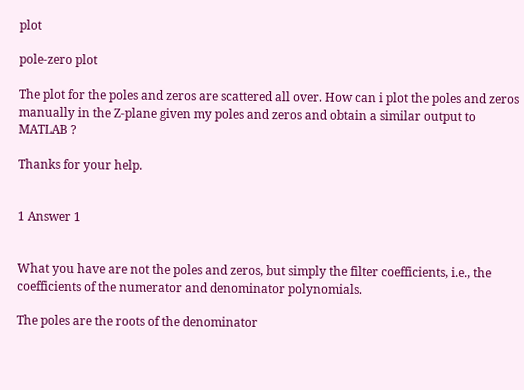plot

pole-zero plot

The plot for the poles and zeros are scattered all over. How can i plot the poles and zeros manually in the Z-plane given my poles and zeros and obtain a similar output to MATLAB ?

Thanks for your help.


1 Answer 1


What you have are not the poles and zeros, but simply the filter coefficients, i.e., the coefficients of the numerator and denominator polynomials.

The poles are the roots of the denominator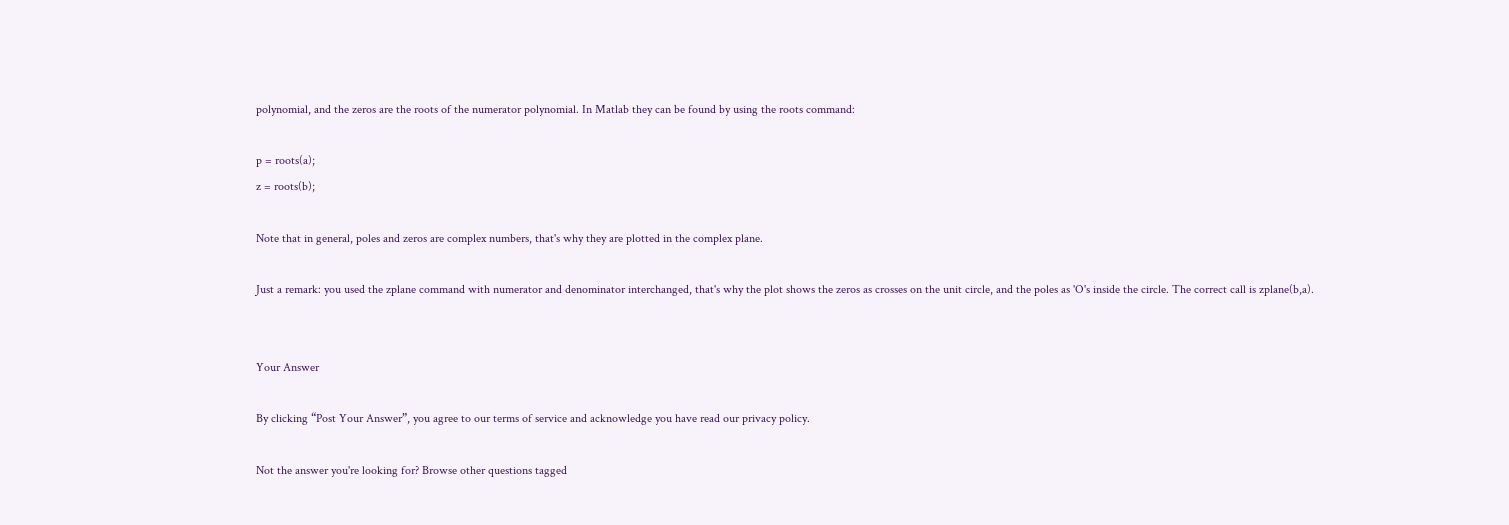polynomial, and the zeros are the roots of the numerator polynomial. In Matlab they can be found by using the roots command:

p = roots(a);
z = roots(b);

Note that in general, poles and zeros are complex numbers, that's why they are plotted in the complex plane.

Just a remark: you used the zplane command with numerator and denominator interchanged, that's why the plot shows the zeros as crosses on the unit circle, and the poles as 'O's inside the circle. The correct call is zplane(b,a).


Your Answer

By clicking “Post Your Answer”, you agree to our terms of service and acknowledge you have read our privacy policy.

Not the answer you're looking for? Browse other questions tagged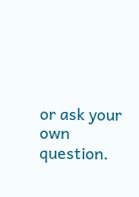or ask your own question.